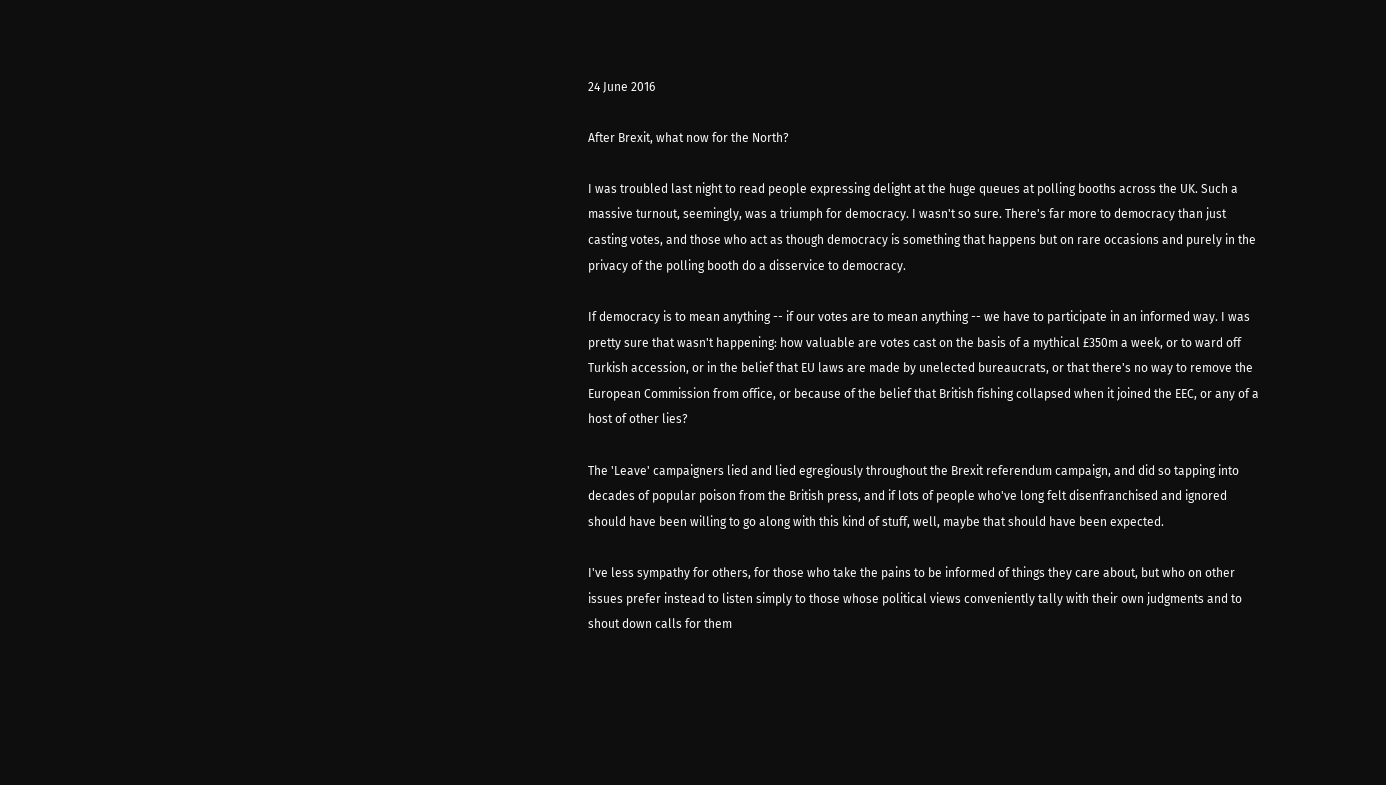24 June 2016

After Brexit, what now for the North?

I was troubled last night to read people expressing delight at the huge queues at polling booths across the UK. Such a massive turnout, seemingly, was a triumph for democracy. I wasn't so sure. There's far more to democracy than just casting votes, and those who act as though democracy is something that happens but on rare occasions and purely in the privacy of the polling booth do a disservice to democracy.

If democracy is to mean anything -- if our votes are to mean anything -- we have to participate in an informed way. I was pretty sure that wasn't happening: how valuable are votes cast on the basis of a mythical £350m a week, or to ward off Turkish accession, or in the belief that EU laws are made by unelected bureaucrats, or that there's no way to remove the European Commission from office, or because of the belief that British fishing collapsed when it joined the EEC, or any of a host of other lies?

The 'Leave' campaigners lied and lied egregiously throughout the Brexit referendum campaign, and did so tapping into decades of popular poison from the British press, and if lots of people who've long felt disenfranchised and ignored should have been willing to go along with this kind of stuff, well, maybe that should have been expected.

I've less sympathy for others, for those who take the pains to be informed of things they care about, but who on other issues prefer instead to listen simply to those whose political views conveniently tally with their own judgments and to shout down calls for them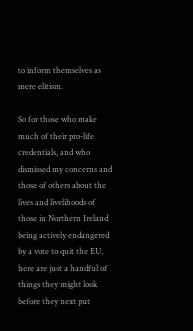to inform themselves as mere elitism.

So for those who make much of their pro-life credentials, and who dismissed my concerns and those of others about the lives and livelihoods of those in Northern Ireland being actively endangered by a vote to quit the EU, here are just a handful of things they might look before they next put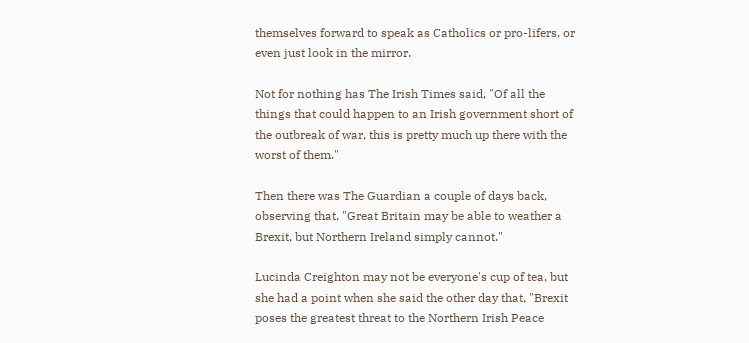themselves forward to speak as Catholics or pro-lifers, or even just look in the mirror.

Not for nothing has The Irish Times said, "Of all the things that could happen to an Irish government short of the outbreak of war, this is pretty much up there with the worst of them."

Then there was The Guardian a couple of days back, observing that, "Great Britain may be able to weather a Brexit, but Northern Ireland simply cannot."

Lucinda Creighton may not be everyone's cup of tea, but she had a point when she said the other day that, "Brexit poses the greatest threat to the Northern Irish Peace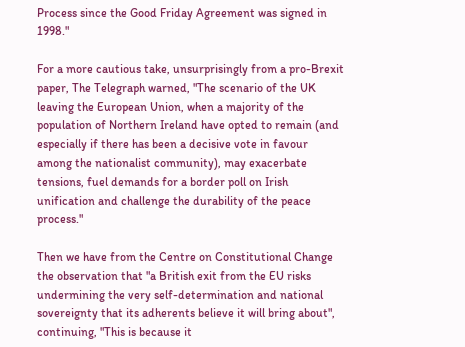Process since the Good Friday Agreement was signed in 1998."

For a more cautious take, unsurprisingly from a pro-Brexit paper, The Telegraph warned, "The scenario of the UK leaving the European Union, when a majority of the population of Northern Ireland have opted to remain (and especially if there has been a decisive vote in favour among the nationalist community), may exacerbate tensions, fuel demands for a border poll on Irish unification and challenge the durability of the peace process."

Then we have from the Centre on Constitutional Change the observation that "a British exit from the EU risks undermining the very self-determination and national sovereignty that its adherents believe it will bring about", continuing, "This is because it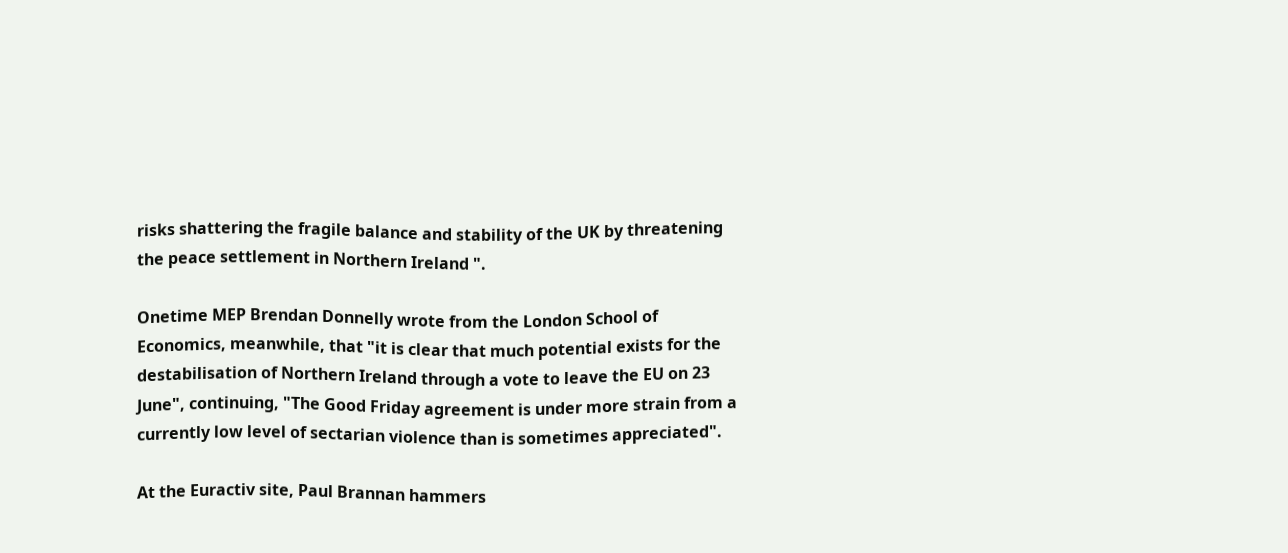risks shattering the fragile balance and stability of the UK by threatening the peace settlement in Northern Ireland ".

Onetime MEP Brendan Donnelly wrote from the London School of Economics, meanwhile, that "it is clear that much potential exists for the destabilisation of Northern Ireland through a vote to leave the EU on 23 June", continuing, "The Good Friday agreement is under more strain from a currently low level of sectarian violence than is sometimes appreciated".

At the Euractiv site, Paul Brannan hammers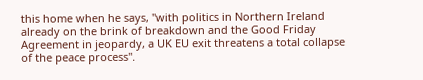this home when he says, "with politics in Northern Ireland already on the brink of breakdown and the Good Friday Agreement in jeopardy, a UK EU exit threatens a total collapse of the peace process".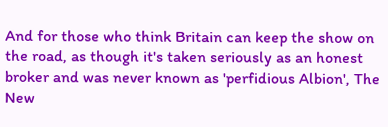And for those who think Britain can keep the show on the road, as though it's taken seriously as an honest broker and was never known as 'perfidious Albion', The New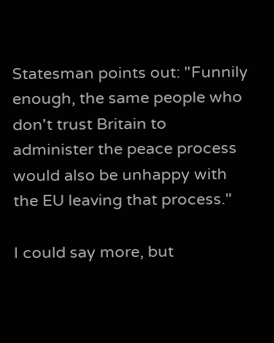Statesman points out: "Funnily enough, the same people who don't trust Britain to administer the peace process would also be unhappy with the EU leaving that process."

I could say more, but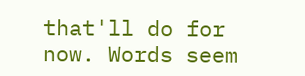that'll do for now. Words seem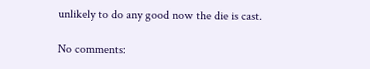unlikely to do any good now the die is cast.

No comments: